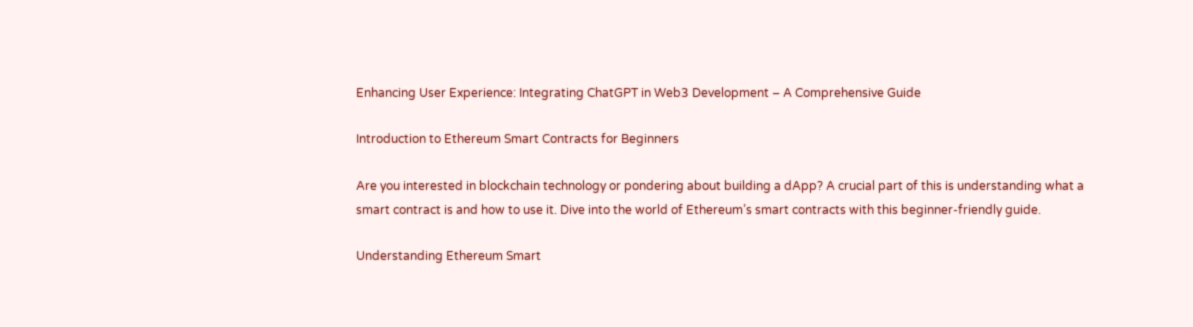Enhancing User Experience: Integrating ChatGPT in Web3 Development – A Comprehensive Guide

Introduction to Ethereum Smart Contracts for Beginners

Are you interested in blockchain technology or pondering about building a dApp? A crucial part of this is understanding what a smart contract is and how to use it. Dive into the world of Ethereum’s smart contracts with this beginner-friendly guide.

Understanding Ethereum Smart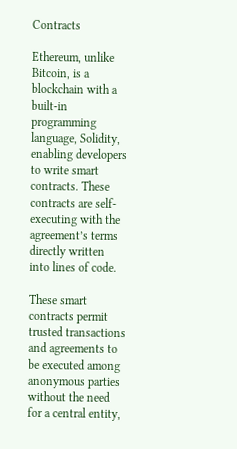Contracts

Ethereum, unlike Bitcoin, is a blockchain with a built-in programming language, Solidity, enabling developers to write smart contracts. These contracts are self-executing with the agreement’s terms directly written into lines of code.

These smart contracts permit trusted transactions and agreements to be executed among anonymous parties without the need for a central entity,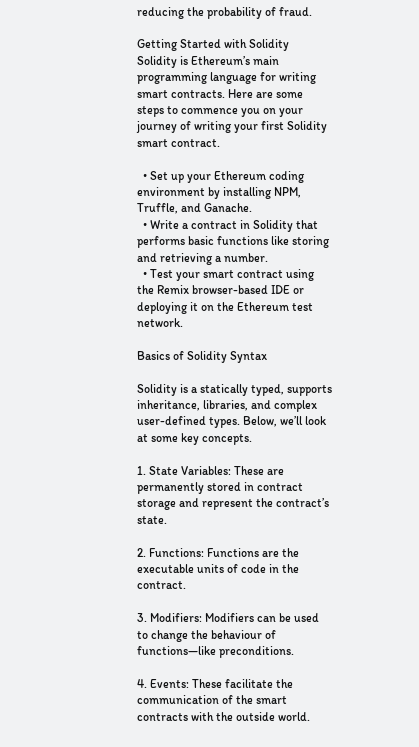reducing the probability of fraud.

Getting Started with Solidity
Solidity is Ethereum’s main programming language for writing smart contracts. Here are some steps to commence you on your journey of writing your first Solidity smart contract.

  • Set up your Ethereum coding environment by installing NPM, Truffle, and Ganache.
  • Write a contract in Solidity that performs basic functions like storing and retrieving a number.
  • Test your smart contract using the Remix browser-based IDE or deploying it on the Ethereum test network.

Basics of Solidity Syntax

Solidity is a statically typed, supports inheritance, libraries, and complex user-defined types. Below, we’ll look at some key concepts.

1. State Variables: These are permanently stored in contract storage and represent the contract’s state.

2. Functions: Functions are the executable units of code in the contract.

3. Modifiers: Modifiers can be used to change the behaviour of functions—like preconditions.

4. Events: These facilitate the communication of the smart contracts with the outside world.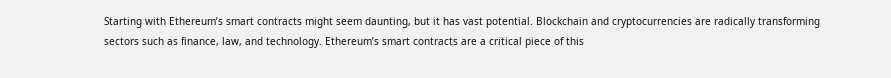Starting with Ethereum’s smart contracts might seem daunting, but it has vast potential. Blockchain and cryptocurrencies are radically transforming sectors such as finance, law, and technology. Ethereum’s smart contracts are a critical piece of this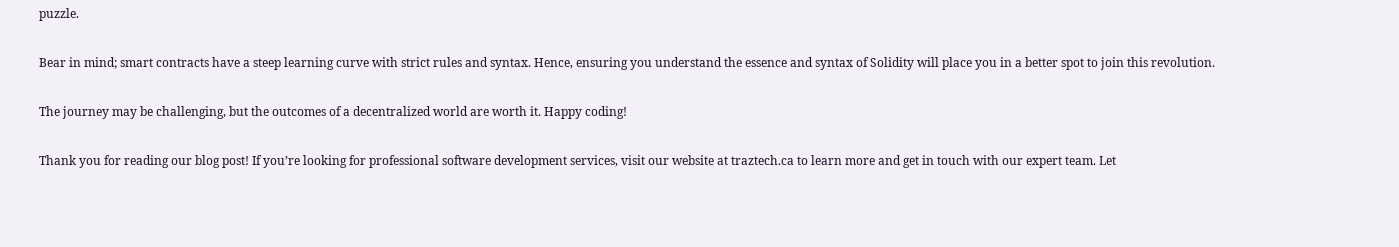puzzle.

Bear in mind; smart contracts have a steep learning curve with strict rules and syntax. Hence, ensuring you understand the essence and syntax of Solidity will place you in a better spot to join this revolution.

The journey may be challenging, but the outcomes of a decentralized world are worth it. Happy coding!

Thank you for reading our blog post! If you’re looking for professional software development services, visit our website at traztech.ca to learn more and get in touch with our expert team. Let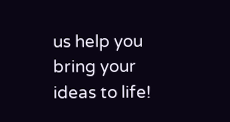us help you bring your ideas to life!